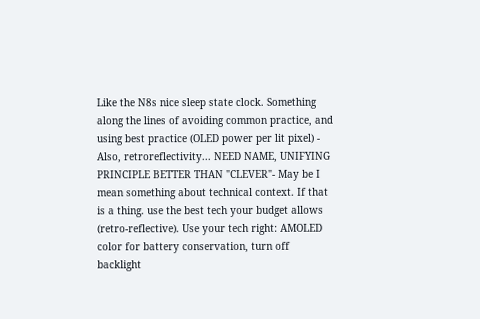Like the N8s nice sleep state clock. Something along the lines of avoiding common practice, and using best practice (OLED power per lit pixel) - Also, retroreflectivity... NEED NAME, UNIFYING PRINCIPLE BETTER THAN "CLEVER"- May be I mean something about technical context. If that is a thing. use the best tech your budget allows (retro-reflective). Use your tech right: AMOLED color for battery conservation, turn off backlight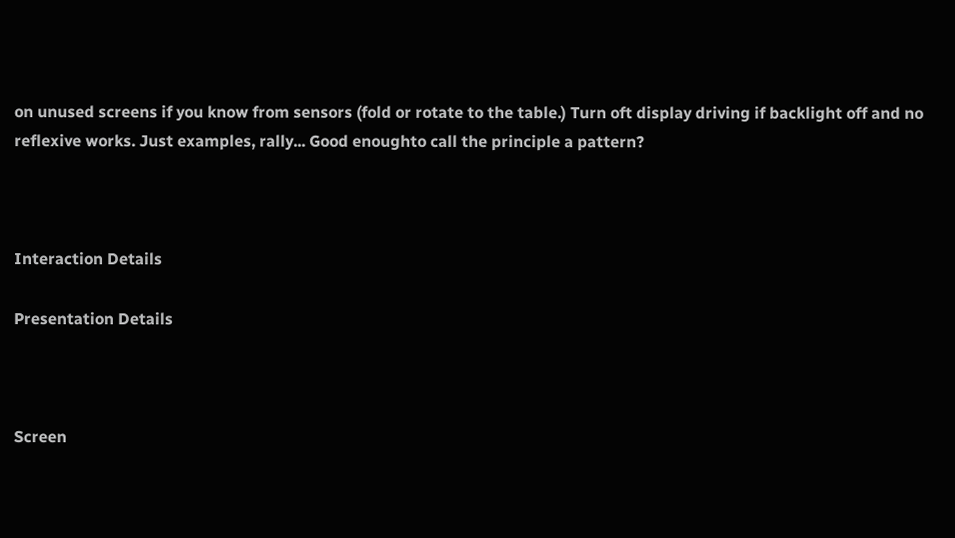on unused screens if you know from sensors (fold or rotate to the table.) Turn oft display driving if backlight off and no reflexive works. Just examples, rally... Good enoughto call the principle a pattern?



Interaction Details

Presentation Details



Screen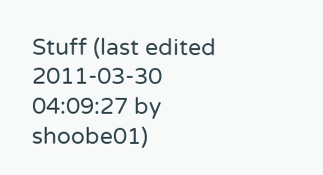Stuff (last edited 2011-03-30 04:09:27 by shoobe01)